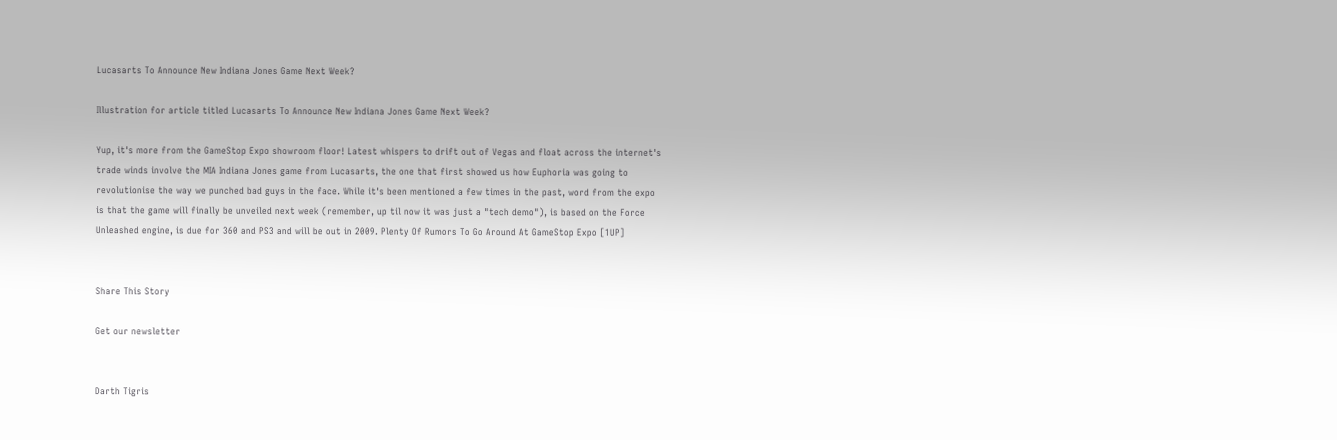Lucasarts To Announce New Indiana Jones Game Next Week?

Illustration for article titled Lucasarts To Announce New Indiana Jones Game Next Week?

Yup, it's more from the GameStop Expo showroom floor! Latest whispers to drift out of Vegas and float across the internet's trade winds involve the MIA Indiana Jones game from Lucasarts, the one that first showed us how Euphoria was going to revolutionise the way we punched bad guys in the face. While it's been mentioned a few times in the past, word from the expo is that the game will finally be unveiled next week (remember, up til now it was just a "tech demo"), is based on the Force Unleashed engine, is due for 360 and PS3 and will be out in 2009. Plenty Of Rumors To Go Around At GameStop Expo [1UP]


Share This Story

Get our newsletter


Darth Tigris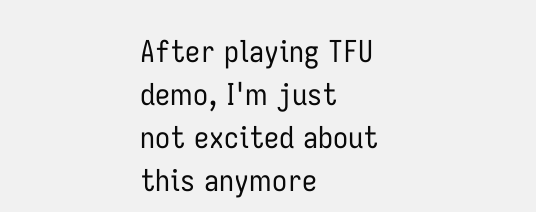After playing TFU demo, I'm just not excited about this anymore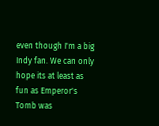even though I'm a big Indy fan. We can only hope its at least as fun as Emperor's Tomb was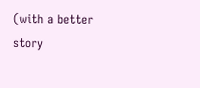(with a better story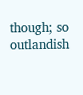though; so outlandish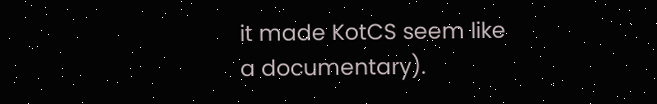it made KotCS seem like a documentary).